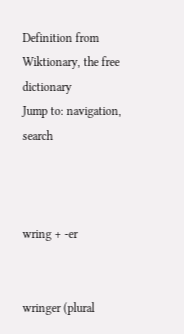Definition from Wiktionary, the free dictionary
Jump to: navigation, search



wring + -er


wringer (plural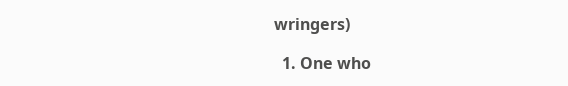wringers)

  1. One who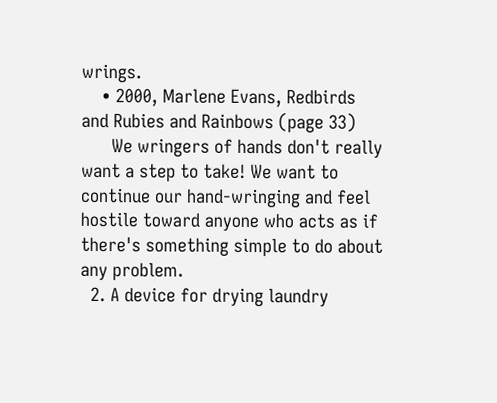wrings.
    • 2000, Marlene Evans, Redbirds and Rubies and Rainbows (page 33)
      We wringers of hands don't really want a step to take! We want to continue our hand-wringing and feel hostile toward anyone who acts as if there's something simple to do about any problem.
  2. A device for drying laundry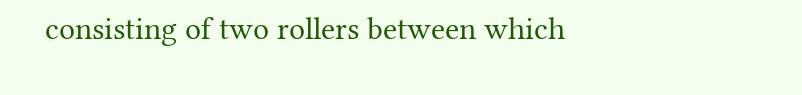consisting of two rollers between which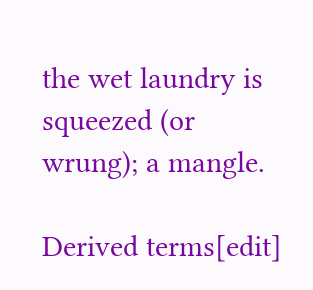the wet laundry is squeezed (or wrung); a mangle.

Derived terms[edit]